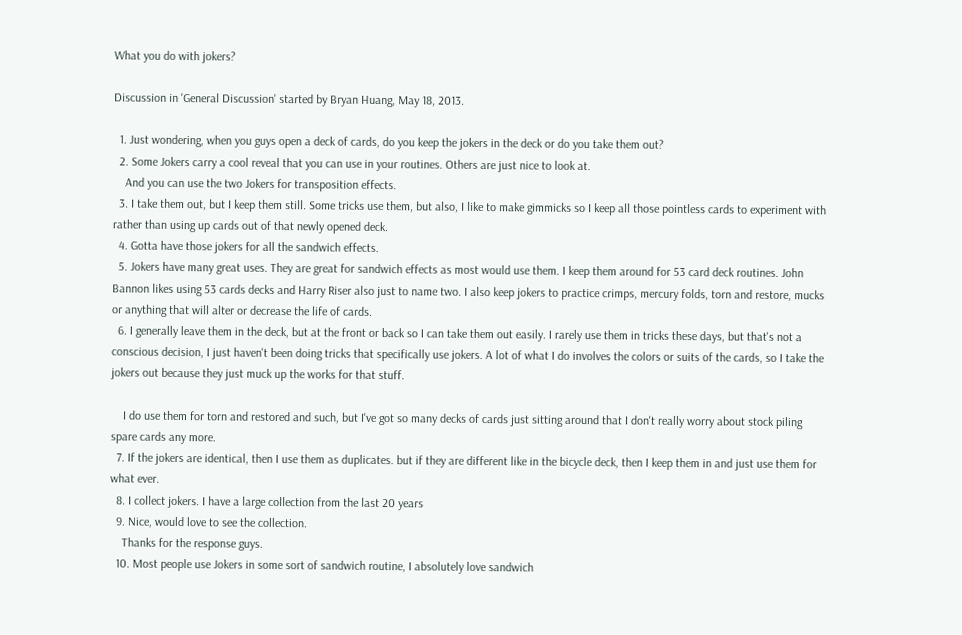What you do with jokers?

Discussion in 'General Discussion' started by Bryan Huang, May 18, 2013.

  1. Just wondering, when you guys open a deck of cards, do you keep the jokers in the deck or do you take them out?
  2. Some Jokers carry a cool reveal that you can use in your routines. Others are just nice to look at.
    And you can use the two Jokers for transposition effects.
  3. I take them out, but I keep them still. Some tricks use them, but also, I like to make gimmicks so I keep all those pointless cards to experiment with rather than using up cards out of that newly opened deck.
  4. Gotta have those jokers for all the sandwich effects.
  5. Jokers have many great uses. They are great for sandwich effects as most would use them. I keep them around for 53 card deck routines. John Bannon likes using 53 cards decks and Harry Riser also just to name two. I also keep jokers to practice crimps, mercury folds, torn and restore, mucks or anything that will alter or decrease the life of cards.
  6. I generally leave them in the deck, but at the front or back so I can take them out easily. I rarely use them in tricks these days, but that's not a conscious decision, I just haven't been doing tricks that specifically use jokers. A lot of what I do involves the colors or suits of the cards, so I take the jokers out because they just muck up the works for that stuff.

    I do use them for torn and restored and such, but I've got so many decks of cards just sitting around that I don't really worry about stock piling spare cards any more.
  7. If the jokers are identical, then I use them as duplicates. but if they are different like in the bicycle deck, then I keep them in and just use them for what ever.
  8. I collect jokers. I have a large collection from the last 20 years
  9. Nice, would love to see the collection.
    Thanks for the response guys.
  10. Most people use Jokers in some sort of sandwich routine, I absolutely love sandwich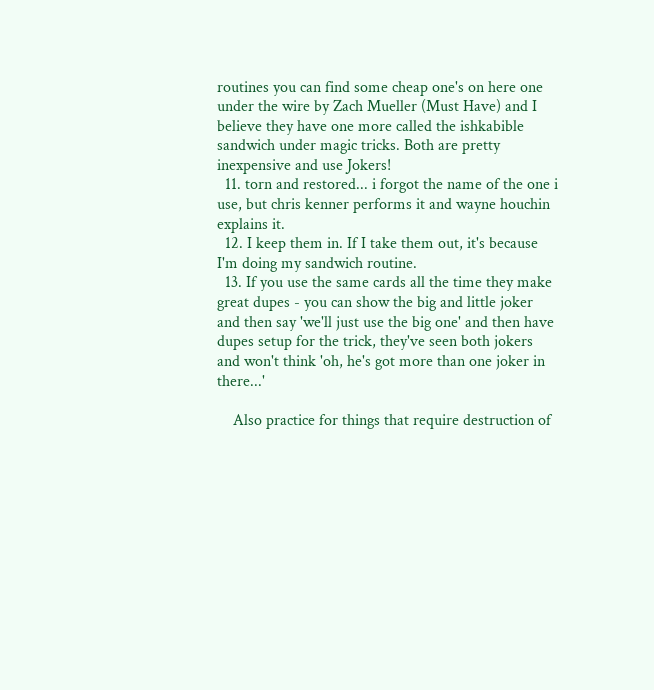routines you can find some cheap one's on here one under the wire by Zach Mueller (Must Have) and I believe they have one more called the ishkabible sandwich under magic tricks. Both are pretty inexpensive and use Jokers!
  11. torn and restored... i forgot the name of the one i use, but chris kenner performs it and wayne houchin explains it.
  12. I keep them in. If I take them out, it's because I'm doing my sandwich routine.
  13. If you use the same cards all the time they make great dupes - you can show the big and little joker and then say 'we'll just use the big one' and then have dupes setup for the trick, they've seen both jokers and won't think 'oh, he's got more than one joker in there...'

    Also practice for things that require destruction of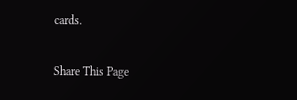cards.

Share This Page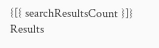{[{ searchResultsCount }]} Results